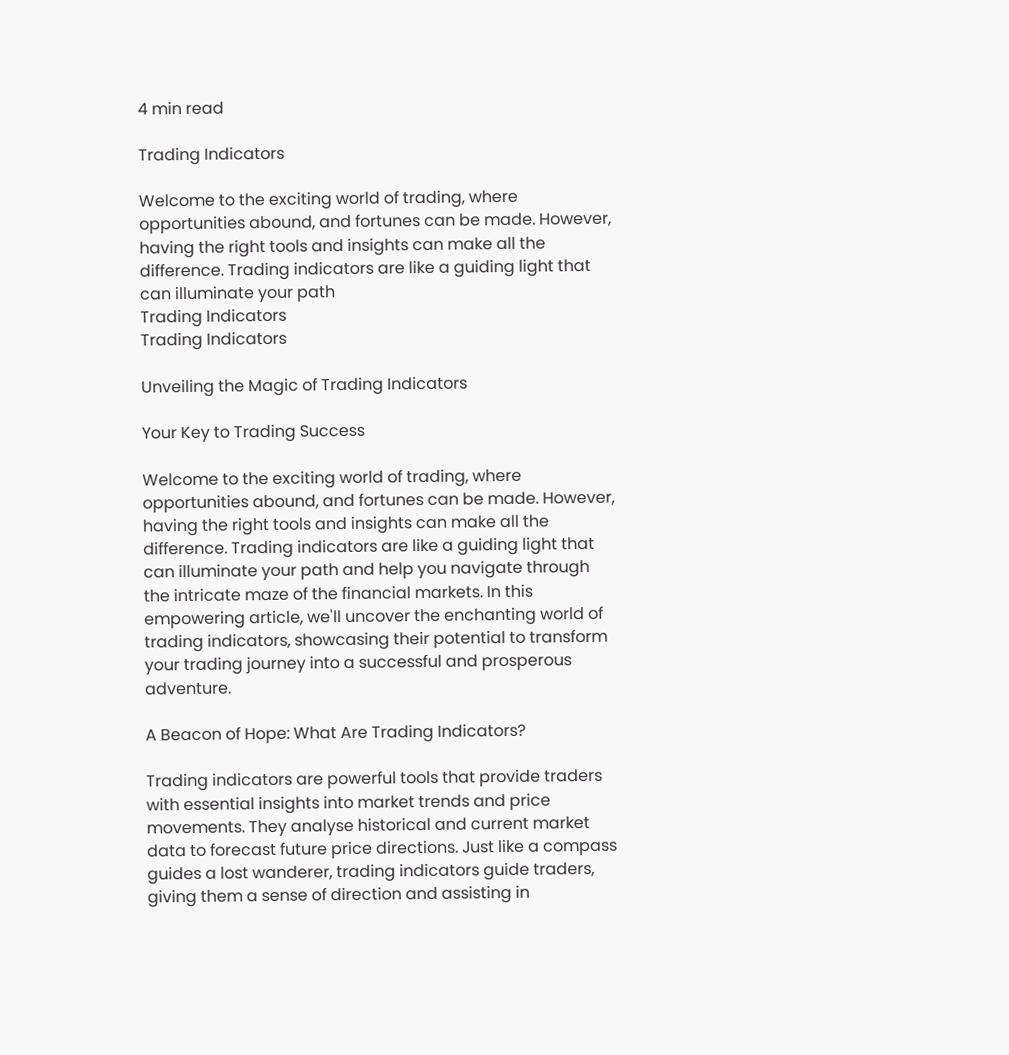4 min read

Trading Indicators

Welcome to the exciting world of trading, where opportunities abound, and fortunes can be made. However, having the right tools and insights can make all the difference. Trading indicators are like a guiding light that can illuminate your path
Trading Indicators
Trading Indicators

Unveiling the Magic of Trading Indicators

Your Key to Trading Success

Welcome to the exciting world of trading, where opportunities abound, and fortunes can be made. However, having the right tools and insights can make all the difference. Trading indicators are like a guiding light that can illuminate your path and help you navigate through the intricate maze of the financial markets. In this empowering article, we'll uncover the enchanting world of trading indicators, showcasing their potential to transform your trading journey into a successful and prosperous adventure.

A Beacon of Hope: What Are Trading Indicators?

Trading indicators are powerful tools that provide traders with essential insights into market trends and price movements. They analyse historical and current market data to forecast future price directions. Just like a compass guides a lost wanderer, trading indicators guide traders, giving them a sense of direction and assisting in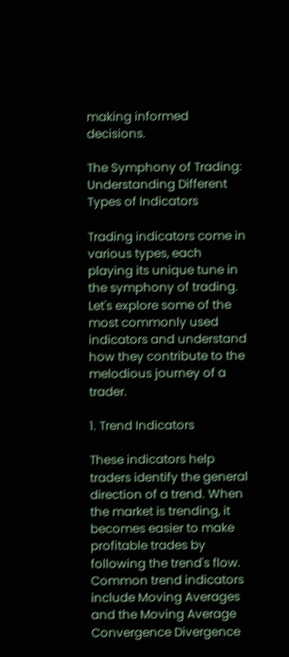making informed decisions.

The Symphony of Trading: Understanding Different Types of Indicators

Trading indicators come in various types, each playing its unique tune in the symphony of trading. Let's explore some of the most commonly used indicators and understand how they contribute to the melodious journey of a trader.

1. Trend Indicators

These indicators help traders identify the general direction of a trend. When the market is trending, it becomes easier to make profitable trades by following the trend's flow. Common trend indicators include Moving Averages and the Moving Average Convergence Divergence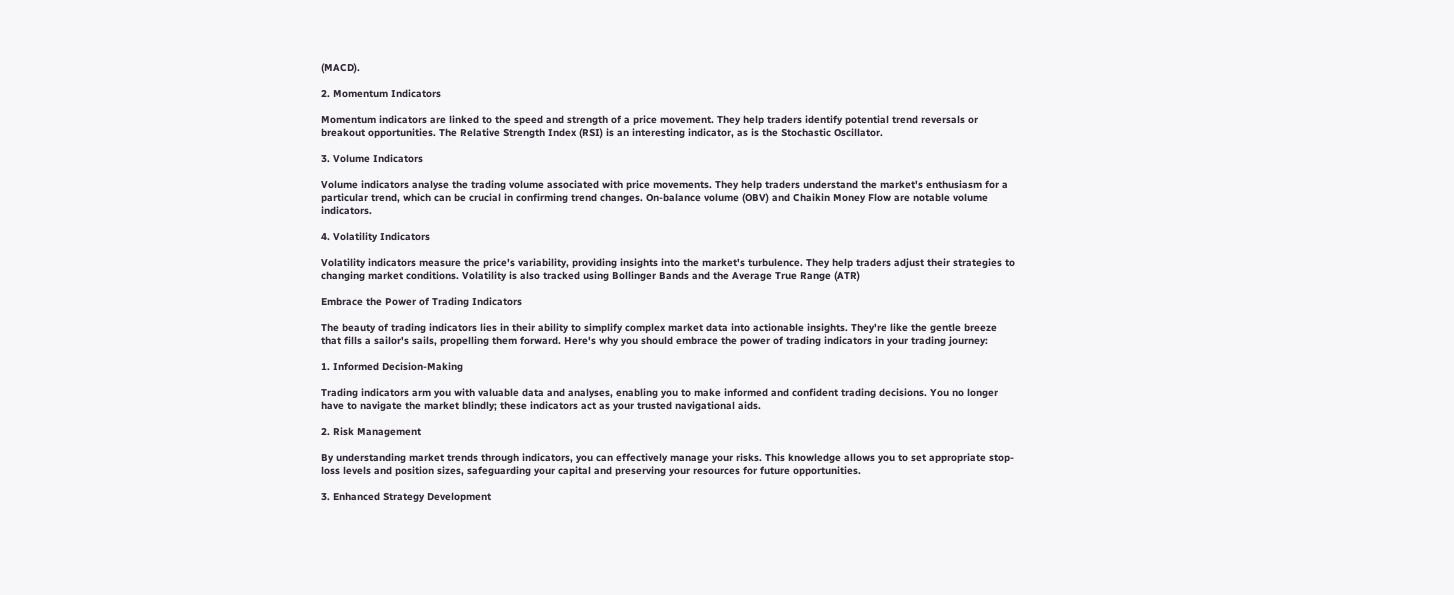(MACD).

2. Momentum Indicators

Momentum indicators are linked to the speed and strength of a price movement. They help traders identify potential trend reversals or breakout opportunities. The Relative Strength Index (RSI) is an interesting indicator, as is the Stochastic Oscillator.

3. Volume Indicators

Volume indicators analyse the trading volume associated with price movements. They help traders understand the market's enthusiasm for a particular trend, which can be crucial in confirming trend changes. On-balance volume (OBV) and Chaikin Money Flow are notable volume indicators.

4. Volatility Indicators

Volatility indicators measure the price's variability, providing insights into the market's turbulence. They help traders adjust their strategies to changing market conditions. Volatility is also tracked using Bollinger Bands and the Average True Range (ATR)

Embrace the Power of Trading Indicators

The beauty of trading indicators lies in their ability to simplify complex market data into actionable insights. They're like the gentle breeze that fills a sailor's sails, propelling them forward. Here's why you should embrace the power of trading indicators in your trading journey:

1. Informed Decision-Making

Trading indicators arm you with valuable data and analyses, enabling you to make informed and confident trading decisions. You no longer have to navigate the market blindly; these indicators act as your trusted navigational aids.

2. Risk Management

By understanding market trends through indicators, you can effectively manage your risks. This knowledge allows you to set appropriate stop-loss levels and position sizes, safeguarding your capital and preserving your resources for future opportunities.

3. Enhanced Strategy Development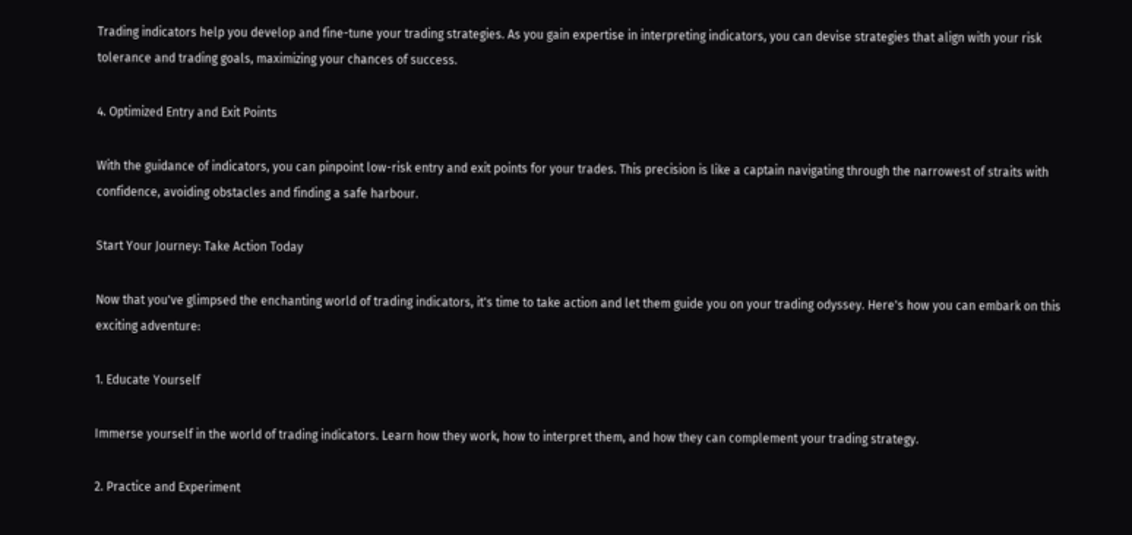Trading indicators help you develop and fine-tune your trading strategies. As you gain expertise in interpreting indicators, you can devise strategies that align with your risk tolerance and trading goals, maximizing your chances of success.

4. Optimized Entry and Exit Points

With the guidance of indicators, you can pinpoint low-risk entry and exit points for your trades. This precision is like a captain navigating through the narrowest of straits with confidence, avoiding obstacles and finding a safe harbour.

Start Your Journey: Take Action Today

Now that you've glimpsed the enchanting world of trading indicators, it's time to take action and let them guide you on your trading odyssey. Here's how you can embark on this exciting adventure:

1. Educate Yourself

Immerse yourself in the world of trading indicators. Learn how they work, how to interpret them, and how they can complement your trading strategy.

2. Practice and Experiment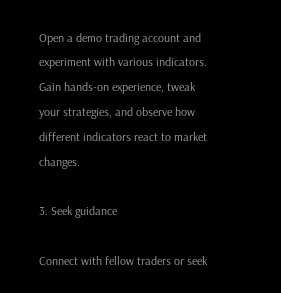Open a demo trading account and experiment with various indicators. Gain hands-on experience, tweak your strategies, and observe how different indicators react to market changes.

3. Seek guidance

Connect with fellow traders or seek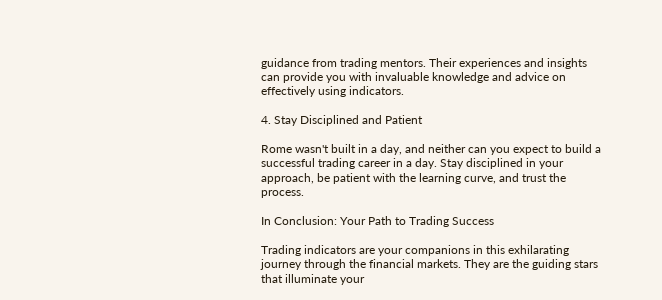guidance from trading mentors. Their experiences and insights can provide you with invaluable knowledge and advice on effectively using indicators.

4. Stay Disciplined and Patient

Rome wasn't built in a day, and neither can you expect to build a successful trading career in a day. Stay disciplined in your approach, be patient with the learning curve, and trust the process.

In Conclusion: Your Path to Trading Success

Trading indicators are your companions in this exhilarating journey through the financial markets. They are the guiding stars that illuminate your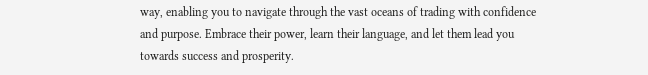way, enabling you to navigate through the vast oceans of trading with confidence and purpose. Embrace their power, learn their language, and let them lead you towards success and prosperity.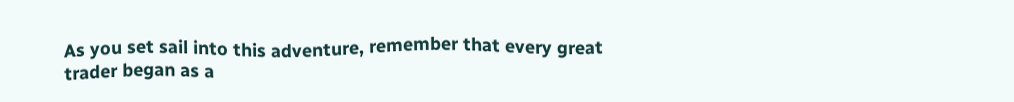As you set sail into this adventure, remember that every great trader began as a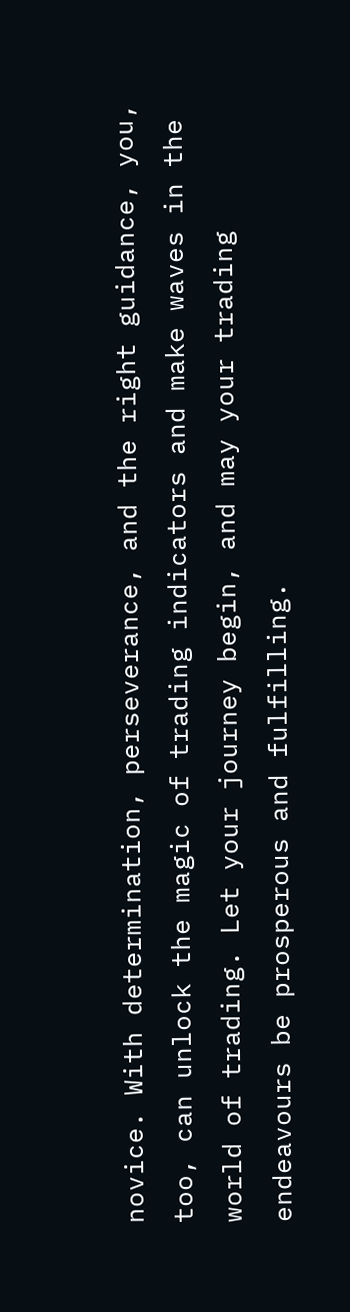novice. With determination, perseverance, and the right guidance, you, too, can unlock the magic of trading indicators and make waves in the world of trading. Let your journey begin, and may your trading endeavours be prosperous and fulfilling.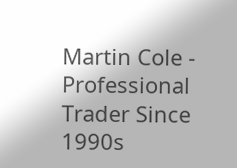Martin Cole - Professional Trader Since 1990s